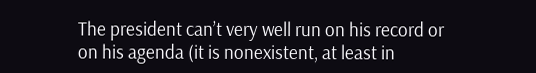The president can’t very well run on his record or on his agenda (it is nonexistent, at least in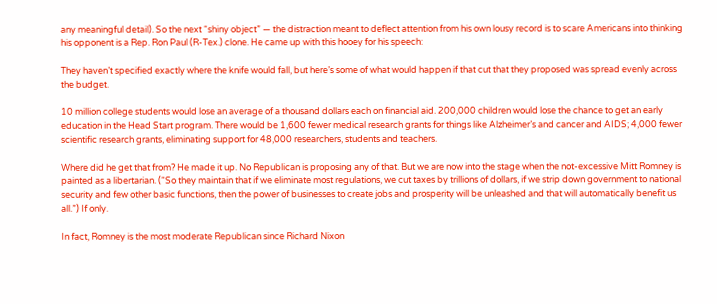any meaningful detail). So the next “shiny object” — the distraction meant to deflect attention from his own lousy record is to scare Americans into thinking his opponent is a Rep. Ron Paul (R-Tex.) clone. He came up with this hooey for his speech:

They haven’t specified exactly where the knife would fall, but here’s some of what would happen if that cut that they proposed was spread evenly across the budget.

10 million college students would lose an average of a thousand dollars each on financial aid. 200,000 children would lose the chance to get an early education in the Head Start program. There would be 1,600 fewer medical research grants for things like Alzheimer’s and cancer and AIDS; 4,000 fewer scientific research grants, eliminating support for 48,000 researchers, students and teachers.

Where did he get that from? He made it up. No Republican is proposing any of that. But we are now into the stage when the not-excessive Mitt Romney is painted as a libertarian. (“So they maintain that if we eliminate most regulations, we cut taxes by trillions of dollars, if we strip down government to national security and few other basic functions, then the power of businesses to create jobs and prosperity will be unleashed and that will automatically benefit us all.”) If only.

In fact, Romney is the most moderate Republican since Richard Nixon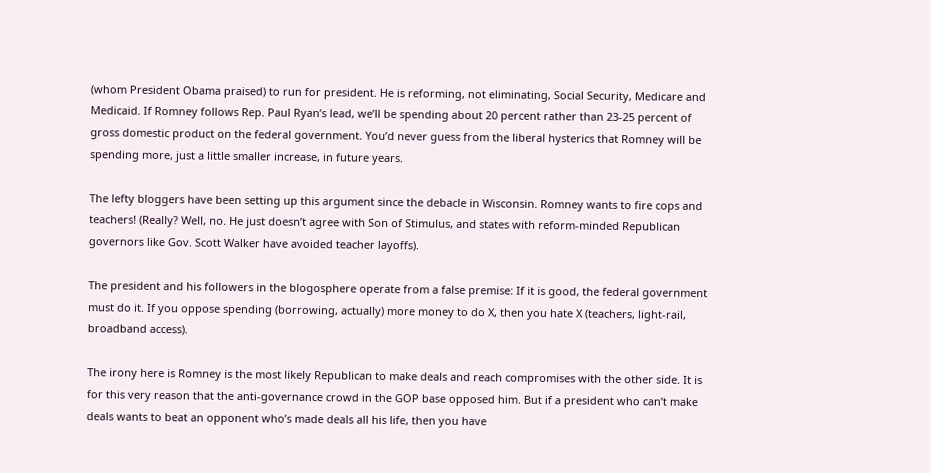(whom President Obama praised) to run for president. He is reforming, not eliminating, Social Security, Medicare and Medicaid. If Romney follows Rep. Paul Ryan’s lead, we’ll be spending about 20 percent rather than 23-25 percent of gross domestic product on the federal government. You’d never guess from the liberal hysterics that Romney will be spending more, just a little smaller increase, in future years.

The lefty bloggers have been setting up this argument since the debacle in Wisconsin. Romney wants to fire cops and teachers! (Really? Well, no. He just doesn’t agree with Son of Stimulus, and states with reform-minded Republican governors like Gov. Scott Walker have avoided teacher layoffs).

The president and his followers in the blogosphere operate from a false premise: If it is good, the federal government must do it. If you oppose spending (borrowing, actually) more money to do X, then you hate X (teachers, light-rail, broadband access).

The irony here is Romney is the most likely Republican to make deals and reach compromises with the other side. It is for this very reason that the anti-governance crowd in the GOP base opposed him. But if a president who can’t make deals wants to beat an opponent who’s made deals all his life, then you have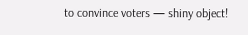to convince voters — shiny object!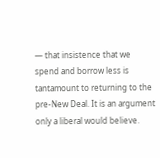— that insistence that we spend and borrow less is tantamount to returning to the pre-New Deal. It is an argument only a liberal would believe.